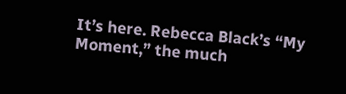It’s here. Rebecca Black’s “My Moment,” the much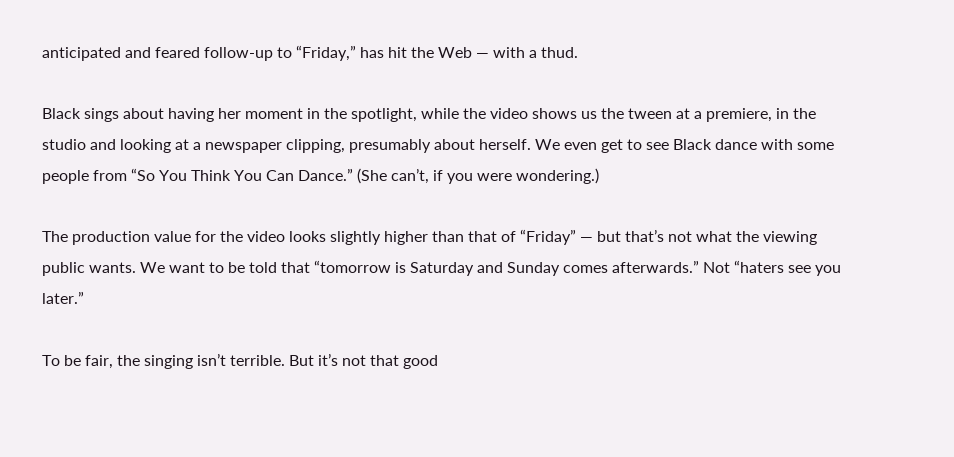anticipated and feared follow-up to “Friday,” has hit the Web — with a thud.

Black sings about having her moment in the spotlight, while the video shows us the tween at a premiere, in the studio and looking at a newspaper clipping, presumably about herself. We even get to see Black dance with some people from “So You Think You Can Dance.” (She can’t, if you were wondering.)

The production value for the video looks slightly higher than that of “Friday” — but that’s not what the viewing public wants. We want to be told that “tomorrow is Saturday and Sunday comes afterwards.” Not “haters see you later.”

To be fair, the singing isn’t terrible. But it’s not that good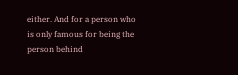either. And for a person who is only famous for being the person behind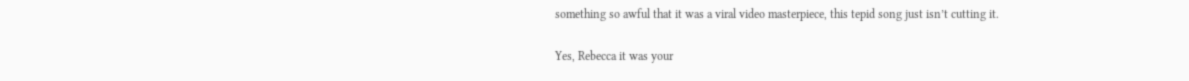something so awful that it was a viral video masterpiece, this tepid song just isn’t cutting it.

Yes, Rebecca it was your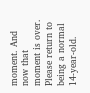moment. And now that moment is over. Please return to being a normal 14-year-old.